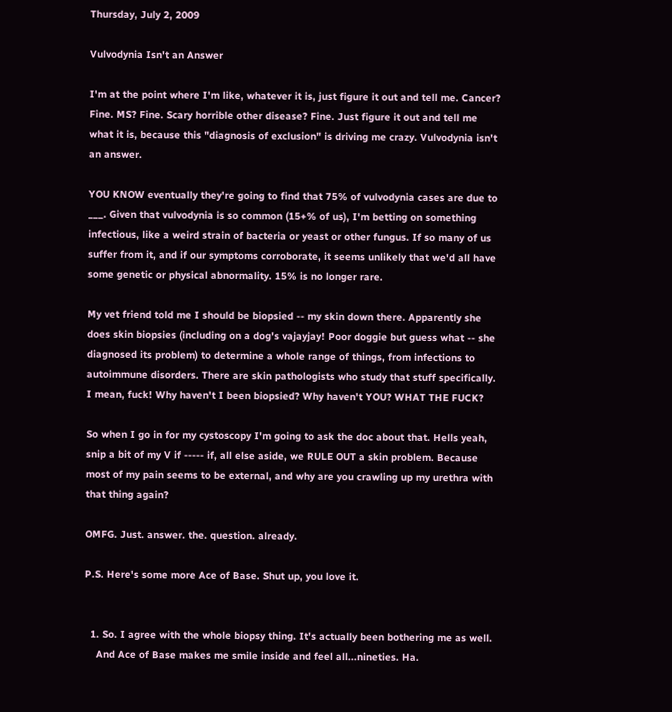Thursday, July 2, 2009

Vulvodynia Isn't an Answer

I'm at the point where I'm like, whatever it is, just figure it out and tell me. Cancer? Fine. MS? Fine. Scary horrible other disease? Fine. Just figure it out and tell me what it is, because this "diagnosis of exclusion" is driving me crazy. Vulvodynia isn't an answer.

YOU KNOW eventually they're going to find that 75% of vulvodynia cases are due to ___. Given that vulvodynia is so common (15+% of us), I'm betting on something infectious, like a weird strain of bacteria or yeast or other fungus. If so many of us suffer from it, and if our symptoms corroborate, it seems unlikely that we'd all have some genetic or physical abnormality. 15% is no longer rare.

My vet friend told me I should be biopsied -- my skin down there. Apparently she does skin biopsies (including on a dog's vajayjay! Poor doggie but guess what -- she diagnosed its problem) to determine a whole range of things, from infections to autoimmune disorders. There are skin pathologists who study that stuff specifically. I mean, fuck! Why haven't I been biopsied? Why haven't YOU? WHAT THE FUCK?

So when I go in for my cystoscopy I'm going to ask the doc about that. Hells yeah, snip a bit of my V if ----- if, all else aside, we RULE OUT a skin problem. Because most of my pain seems to be external, and why are you crawling up my urethra with that thing again?

OMFG. Just. answer. the. question. already.

P.S. Here's some more Ace of Base. Shut up, you love it.


  1. So. I agree with the whole biopsy thing. It's actually been bothering me as well.
    And Ace of Base makes me smile inside and feel all...nineties. Ha.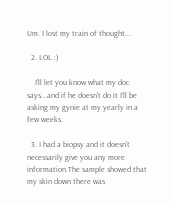Um. I lost my train of thought...

  2. LOL :)

    I'll let you know what my doc says...and if he doesn't do it I'll be asking my gynie at my yearly in a few weeks.

  3. I had a biopsy and it doesn't necessarily give you any more information.The sample showed that my skin down there was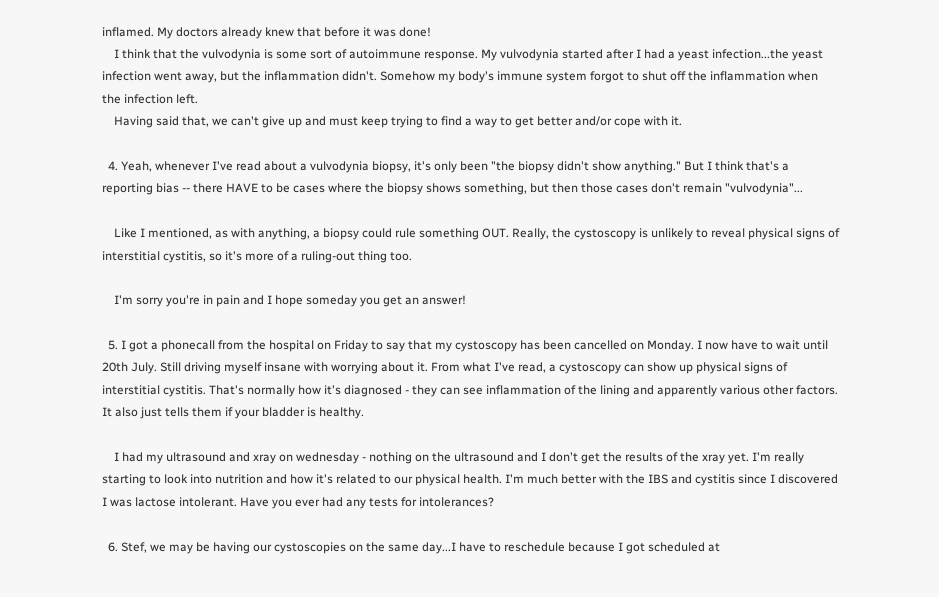inflamed. My doctors already knew that before it was done!
    I think that the vulvodynia is some sort of autoimmune response. My vulvodynia started after I had a yeast infection...the yeast infection went away, but the inflammation didn't. Somehow my body's immune system forgot to shut off the inflammation when the infection left.
    Having said that, we can't give up and must keep trying to find a way to get better and/or cope with it.

  4. Yeah, whenever I've read about a vulvodynia biopsy, it's only been "the biopsy didn't show anything." But I think that's a reporting bias -- there HAVE to be cases where the biopsy shows something, but then those cases don't remain "vulvodynia"...

    Like I mentioned, as with anything, a biopsy could rule something OUT. Really, the cystoscopy is unlikely to reveal physical signs of interstitial cystitis, so it's more of a ruling-out thing too.

    I'm sorry you're in pain and I hope someday you get an answer!

  5. I got a phonecall from the hospital on Friday to say that my cystoscopy has been cancelled on Monday. I now have to wait until 20th July. Still driving myself insane with worrying about it. From what I've read, a cystoscopy can show up physical signs of interstitial cystitis. That's normally how it's diagnosed - they can see inflammation of the lining and apparently various other factors. It also just tells them if your bladder is healthy.

    I had my ultrasound and xray on wednesday - nothing on the ultrasound and I don't get the results of the xray yet. I'm really starting to look into nutrition and how it's related to our physical health. I'm much better with the IBS and cystitis since I discovered I was lactose intolerant. Have you ever had any tests for intolerances?

  6. Stef, we may be having our cystoscopies on the same day...I have to reschedule because I got scheduled at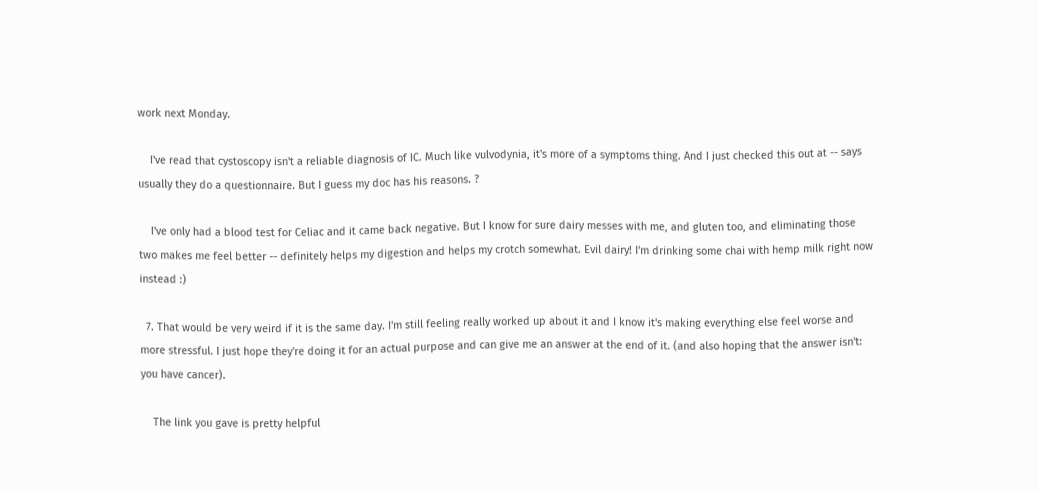work next Monday.

    I've read that cystoscopy isn't a reliable diagnosis of IC. Much like vulvodynia, it's more of a symptoms thing. And I just checked this out at -- says usually they do a questionnaire. But I guess my doc has his reasons. ?

    I've only had a blood test for Celiac and it came back negative. But I know for sure dairy messes with me, and gluten too, and eliminating those two makes me feel better -- definitely helps my digestion and helps my crotch somewhat. Evil dairy! I'm drinking some chai with hemp milk right now instead :)

  7. That would be very weird if it is the same day. I'm still feeling really worked up about it and I know it's making everything else feel worse and more stressful. I just hope they're doing it for an actual purpose and can give me an answer at the end of it. (and also hoping that the answer isn't: you have cancer).

    The link you gave is pretty helpful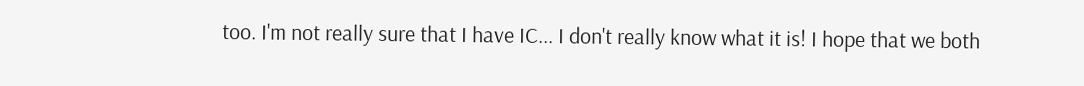too. I'm not really sure that I have IC... I don't really know what it is! I hope that we both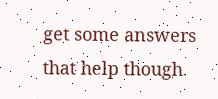get some answers that help though.